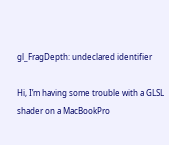gl_FragDepth: undeclared identifier

Hi, I’m having some trouble with a GLSL shader on a MacBookPro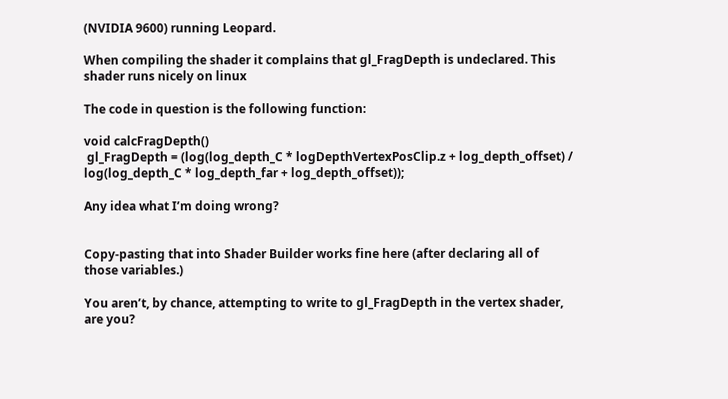(NVIDIA 9600) running Leopard.

When compiling the shader it complains that gl_FragDepth is undeclared. This shader runs nicely on linux

The code in question is the following function:

void calcFragDepth()
 gl_FragDepth = (log(log_depth_C * logDepthVertexPosClip.z + log_depth_offset) / log(log_depth_C * log_depth_far + log_depth_offset));

Any idea what I’m doing wrong?


Copy-pasting that into Shader Builder works fine here (after declaring all of those variables.)

You aren’t, by chance, attempting to write to gl_FragDepth in the vertex shader, are you?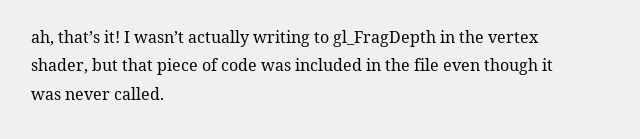ah, that’s it! I wasn’t actually writing to gl_FragDepth in the vertex shader, but that piece of code was included in the file even though it was never called.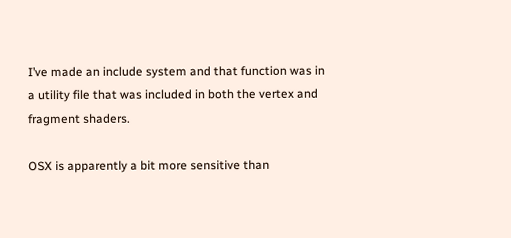I’ve made an include system and that function was in a utility file that was included in both the vertex and fragment shaders.

OSX is apparently a bit more sensitive than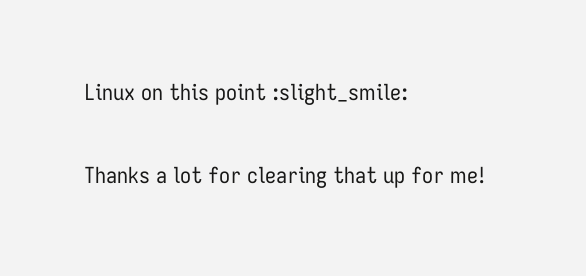Linux on this point :slight_smile:

Thanks a lot for clearing that up for me!